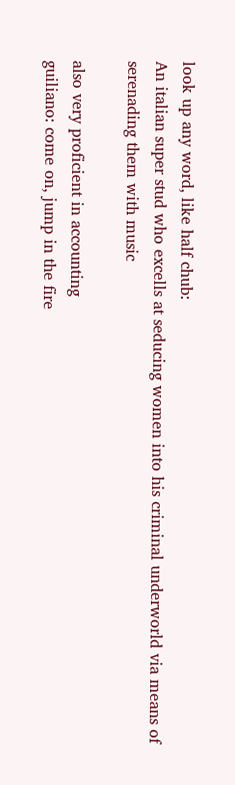look up any word, like half chub:
An italian super stud who excells at seducing women into his criminal underworld via means of serenading them with music

also very proficient in accounting
guiliano: come on, jump in the fire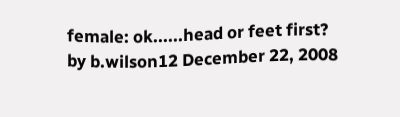female: ok......head or feet first?
by b.wilson12 December 22, 2008